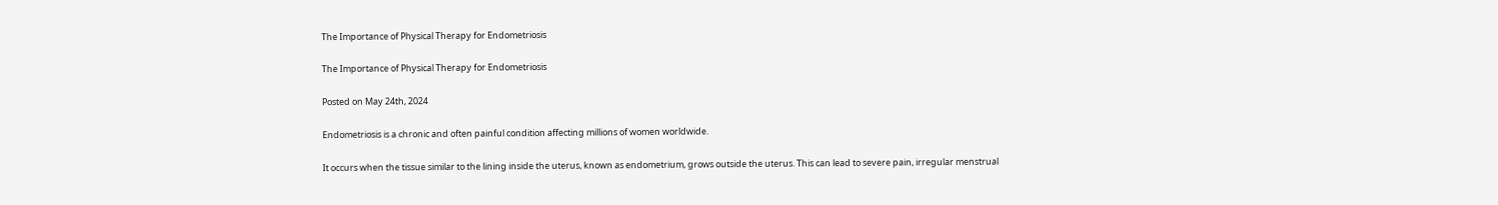The Importance of Physical Therapy for Endometriosis

The Importance of Physical Therapy for Endometriosis

Posted on May 24th, 2024

Endometriosis is a chronic and often painful condition affecting millions of women worldwide.

It occurs when the tissue similar to the lining inside the uterus, known as endometrium, grows outside the uterus. This can lead to severe pain, irregular menstrual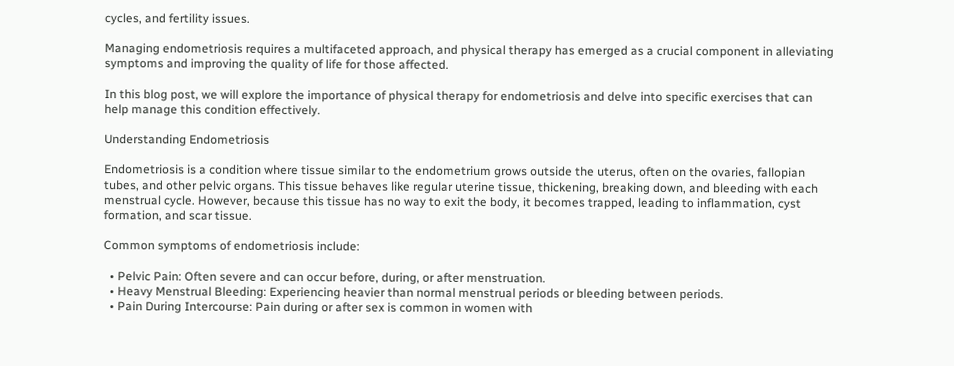cycles, and fertility issues.

Managing endometriosis requires a multifaceted approach, and physical therapy has emerged as a crucial component in alleviating symptoms and improving the quality of life for those affected.

In this blog post, we will explore the importance of physical therapy for endometriosis and delve into specific exercises that can help manage this condition effectively.

Understanding Endometriosis

Endometriosis is a condition where tissue similar to the endometrium grows outside the uterus, often on the ovaries, fallopian tubes, and other pelvic organs. This tissue behaves like regular uterine tissue, thickening, breaking down, and bleeding with each menstrual cycle. However, because this tissue has no way to exit the body, it becomes trapped, leading to inflammation, cyst formation, and scar tissue.

Common symptoms of endometriosis include:

  • Pelvic Pain: Often severe and can occur before, during, or after menstruation.
  • Heavy Menstrual Bleeding: Experiencing heavier than normal menstrual periods or bleeding between periods.
  • Pain During Intercourse: Pain during or after sex is common in women with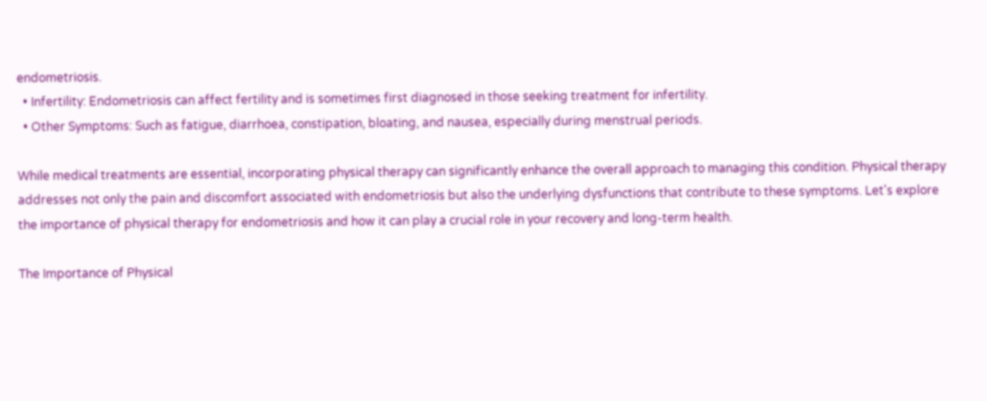endometriosis.
  • Infertility: Endometriosis can affect fertility and is sometimes first diagnosed in those seeking treatment for infertility.
  • Other Symptoms: Such as fatigue, diarrhoea, constipation, bloating, and nausea, especially during menstrual periods.

While medical treatments are essential, incorporating physical therapy can significantly enhance the overall approach to managing this condition. Physical therapy addresses not only the pain and discomfort associated with endometriosis but also the underlying dysfunctions that contribute to these symptoms. Let's explore the importance of physical therapy for endometriosis and how it can play a crucial role in your recovery and long-term health.

The Importance of Physical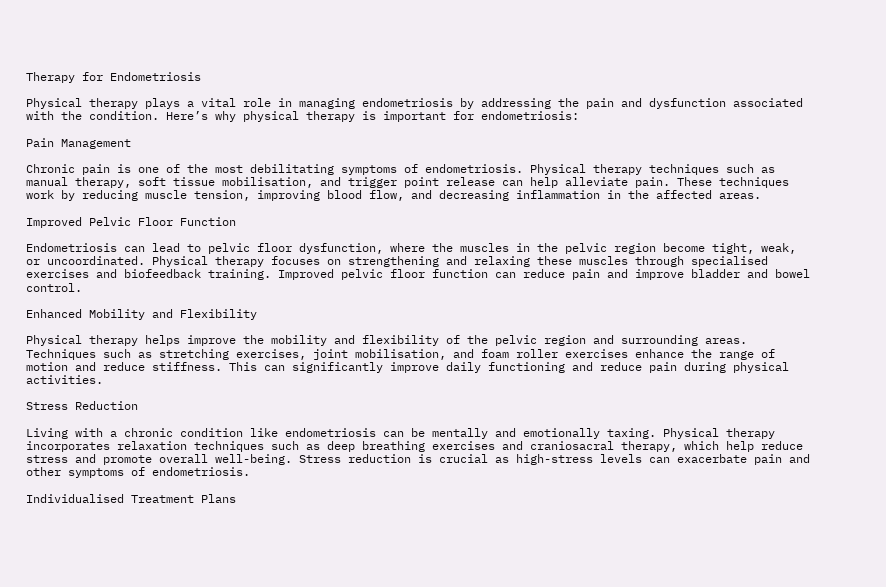Therapy for Endometriosis

Physical therapy plays a vital role in managing endometriosis by addressing the pain and dysfunction associated with the condition. Here’s why physical therapy is important for endometriosis:

Pain Management

Chronic pain is one of the most debilitating symptoms of endometriosis. Physical therapy techniques such as manual therapy, soft tissue mobilisation, and trigger point release can help alleviate pain. These techniques work by reducing muscle tension, improving blood flow, and decreasing inflammation in the affected areas.

Improved Pelvic Floor Function

Endometriosis can lead to pelvic floor dysfunction, where the muscles in the pelvic region become tight, weak, or uncoordinated. Physical therapy focuses on strengthening and relaxing these muscles through specialised exercises and biofeedback training. Improved pelvic floor function can reduce pain and improve bladder and bowel control.

Enhanced Mobility and Flexibility

Physical therapy helps improve the mobility and flexibility of the pelvic region and surrounding areas. Techniques such as stretching exercises, joint mobilisation, and foam roller exercises enhance the range of motion and reduce stiffness. This can significantly improve daily functioning and reduce pain during physical activities.

Stress Reduction

Living with a chronic condition like endometriosis can be mentally and emotionally taxing. Physical therapy incorporates relaxation techniques such as deep breathing exercises and craniosacral therapy, which help reduce stress and promote overall well-being. Stress reduction is crucial as high-stress levels can exacerbate pain and other symptoms of endometriosis.

Individualised Treatment Plans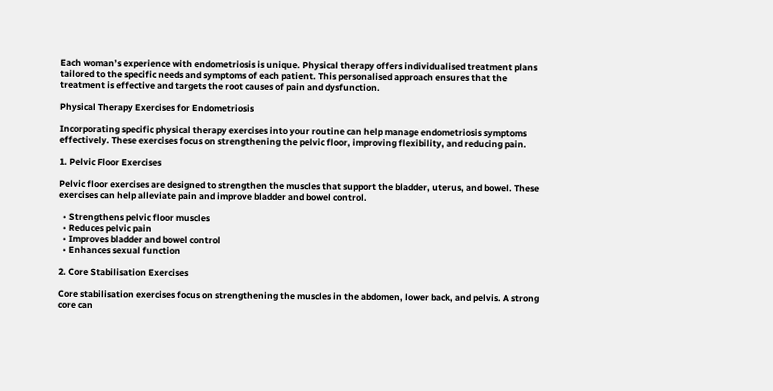Each woman’s experience with endometriosis is unique. Physical therapy offers individualised treatment plans tailored to the specific needs and symptoms of each patient. This personalised approach ensures that the treatment is effective and targets the root causes of pain and dysfunction.

Physical Therapy Exercises for Endometriosis

Incorporating specific physical therapy exercises into your routine can help manage endometriosis symptoms effectively. These exercises focus on strengthening the pelvic floor, improving flexibility, and reducing pain.

1. Pelvic Floor Exercises

Pelvic floor exercises are designed to strengthen the muscles that support the bladder, uterus, and bowel. These exercises can help alleviate pain and improve bladder and bowel control.

  • Strengthens pelvic floor muscles
  • Reduces pelvic pain
  • Improves bladder and bowel control
  • Enhances sexual function

2. Core Stabilisation Exercises

Core stabilisation exercises focus on strengthening the muscles in the abdomen, lower back, and pelvis. A strong core can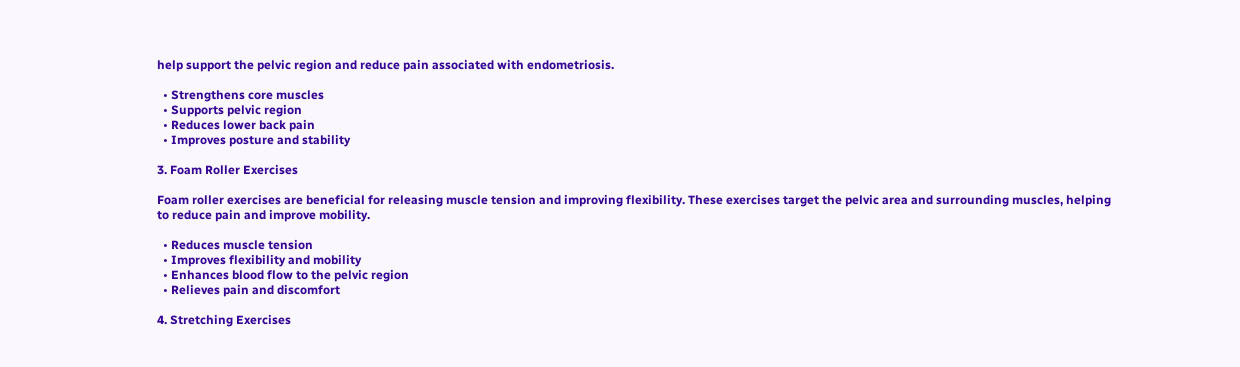help support the pelvic region and reduce pain associated with endometriosis.

  • Strengthens core muscles
  • Supports pelvic region
  • Reduces lower back pain
  • Improves posture and stability

3. Foam Roller Exercises

Foam roller exercises are beneficial for releasing muscle tension and improving flexibility. These exercises target the pelvic area and surrounding muscles, helping to reduce pain and improve mobility.

  • Reduces muscle tension
  • Improves flexibility and mobility
  • Enhances blood flow to the pelvic region
  • Relieves pain and discomfort

4. Stretching Exercises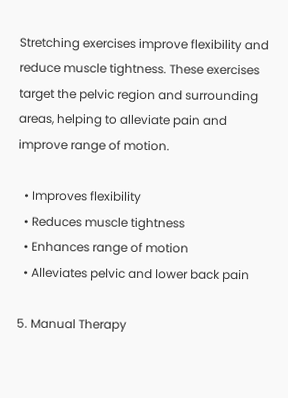Stretching exercises improve flexibility and reduce muscle tightness. These exercises target the pelvic region and surrounding areas, helping to alleviate pain and improve range of motion.

  • Improves flexibility
  • Reduces muscle tightness
  • Enhances range of motion
  • Alleviates pelvic and lower back pain

5. Manual Therapy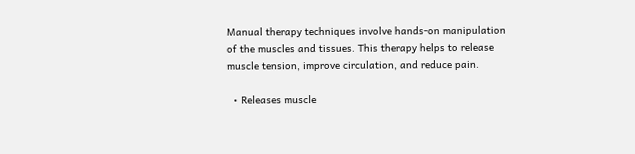Manual therapy techniques involve hands-on manipulation of the muscles and tissues. This therapy helps to release muscle tension, improve circulation, and reduce pain.

  • Releases muscle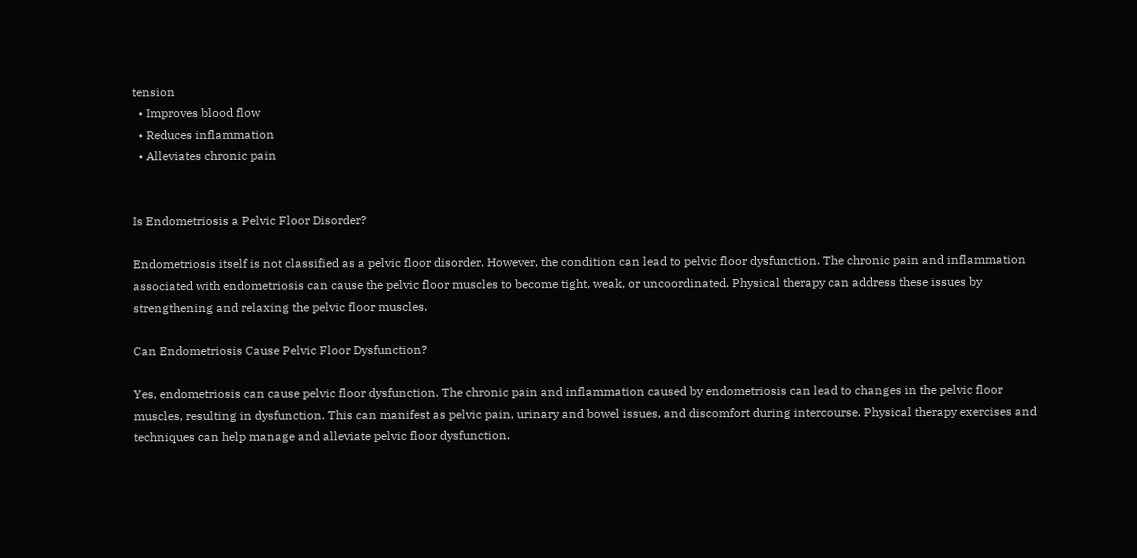tension
  • Improves blood flow
  • Reduces inflammation
  • Alleviates chronic pain


Is Endometriosis a Pelvic Floor Disorder?

Endometriosis itself is not classified as a pelvic floor disorder. However, the condition can lead to pelvic floor dysfunction. The chronic pain and inflammation associated with endometriosis can cause the pelvic floor muscles to become tight, weak, or uncoordinated. Physical therapy can address these issues by strengthening and relaxing the pelvic floor muscles.

Can Endometriosis Cause Pelvic Floor Dysfunction?

Yes, endometriosis can cause pelvic floor dysfunction. The chronic pain and inflammation caused by endometriosis can lead to changes in the pelvic floor muscles, resulting in dysfunction. This can manifest as pelvic pain, urinary and bowel issues, and discomfort during intercourse. Physical therapy exercises and techniques can help manage and alleviate pelvic floor dysfunction.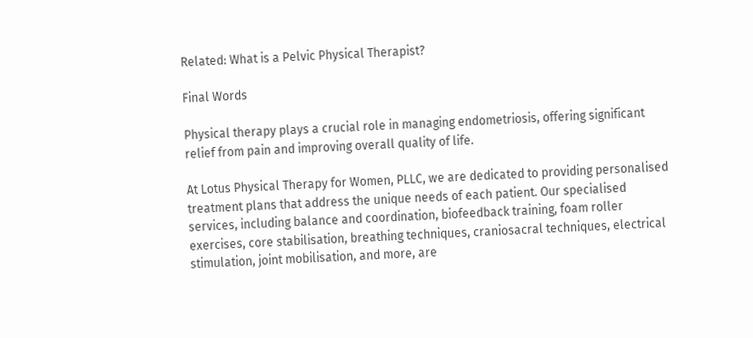Related: What is a Pelvic Physical Therapist?

Final Words

Physical therapy plays a crucial role in managing endometriosis, offering significant relief from pain and improving overall quality of life.

At Lotus Physical Therapy for Women, PLLC, we are dedicated to providing personalised treatment plans that address the unique needs of each patient. Our specialised services, including balance and coordination, biofeedback training, foam roller exercises, core stabilisation, breathing techniques, craniosacral techniques, electrical stimulation, joint mobilisation, and more, are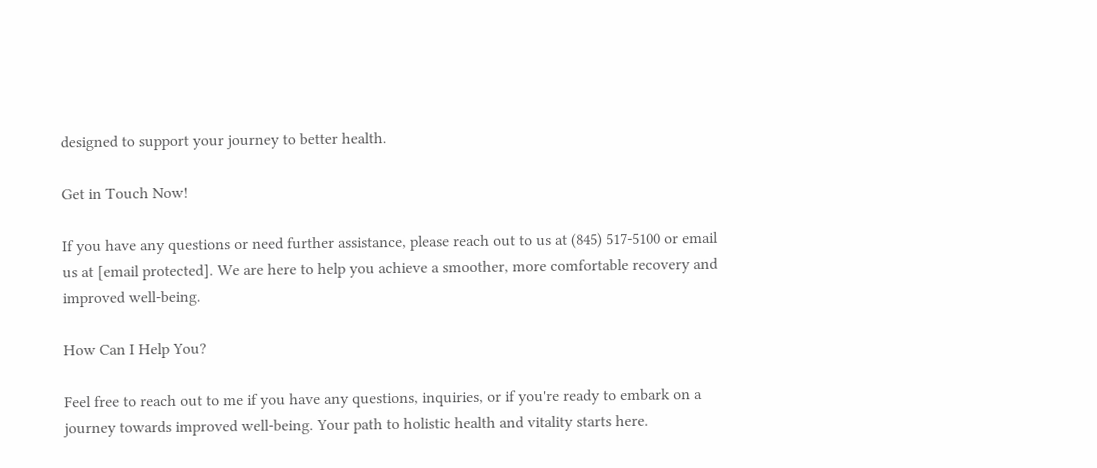designed to support your journey to better health.

Get in Touch Now!

If you have any questions or need further assistance, please reach out to us at (845) 517-5100 or email us at [email protected]. We are here to help you achieve a smoother, more comfortable recovery and improved well-being.

How Can I Help You?

Feel free to reach out to me if you have any questions, inquiries, or if you're ready to embark on a journey towards improved well-being. Your path to holistic health and vitality starts here.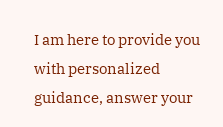I am here to provide you with personalized guidance, answer your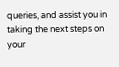queries, and assist you in taking the next steps on your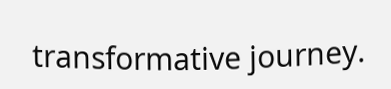transformative journey.